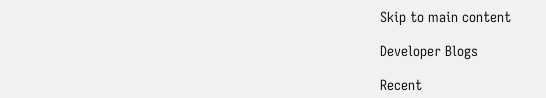Skip to main content

Developer Blogs

Recent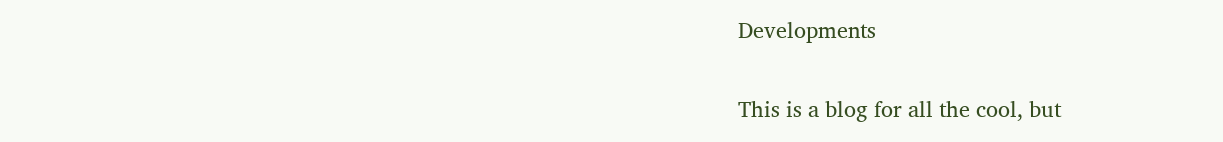Developments

This is a blog for all the cool, but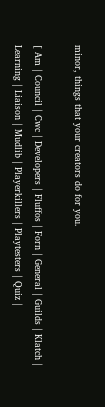minor, things that your creators do for you.

[ Am | Council | Cwc | Developers | Fluffos | Forn | General | Guilds | Klatch | Learning | Liaison | Mudlib | Playerkillers | Playtesters | Quiz |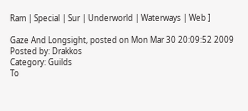Ram | Special | Sur | Underworld | Waterways | Web ]

Gaze And Longsight, posted on Mon Mar 30 20:09:52 2009
Posted by: Drakkos
Category: Guilds
To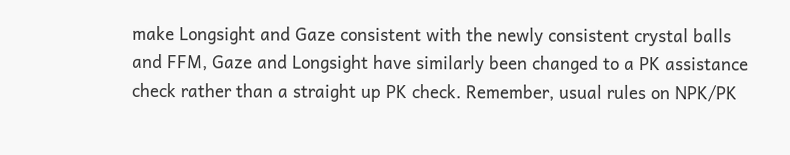make Longsight and Gaze consistent with the newly consistent crystal balls and FFM, Gaze and Longsight have similarly been changed to a PK assistance check rather than a straight up PK check. Remember, usual rules on NPK/PK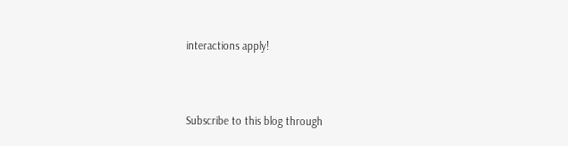interactions apply!




Subscribe to this blog through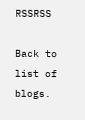RSSRSS

Back to list of blogs.